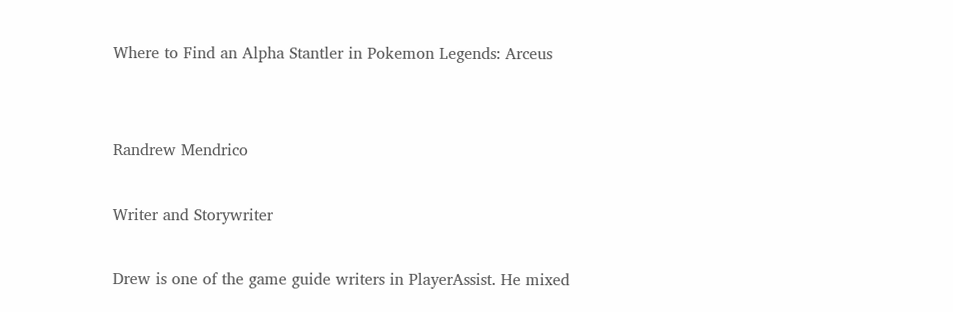Where to Find an Alpha Stantler in Pokemon Legends: Arceus


Randrew Mendrico

Writer and Storywriter

Drew is one of the game guide writers in PlayerAssist. He mixed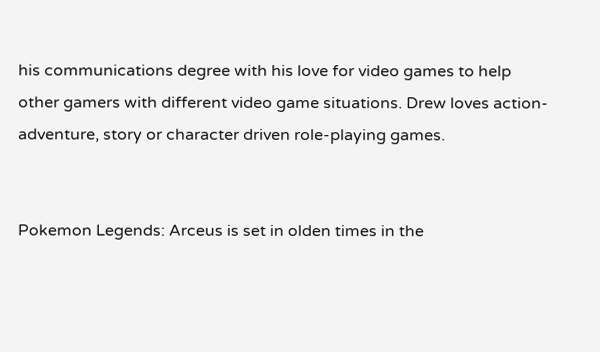his communications degree with his love for video games to help other gamers with different video game situations. Drew loves action-adventure, story or character driven role-playing games.


Pokemon Legends: Arceus is set in olden times in the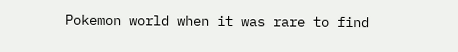Pokemon world when it was rare to find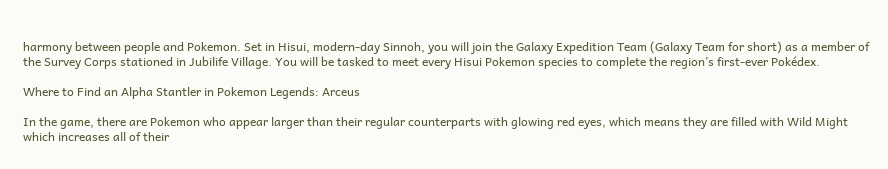harmony between people and Pokemon. Set in Hisui, modern-day Sinnoh, you will join the Galaxy Expedition Team (Galaxy Team for short) as a member of the Survey Corps stationed in Jubilife Village. You will be tasked to meet every Hisui Pokemon species to complete the region’s first-ever Pokédex.

Where to Find an Alpha Stantler in Pokemon Legends: Arceus

In the game, there are Pokemon who appear larger than their regular counterparts with glowing red eyes, which means they are filled with Wild Might which increases all of their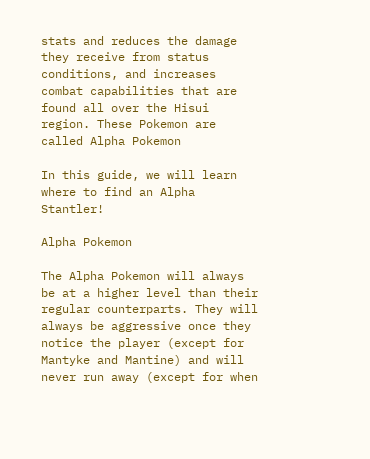stats and reduces the damage they receive from status conditions, and increases combat capabilities that are found all over the Hisui region. These Pokemon are called Alpha Pokemon

In this guide, we will learn where to find an Alpha Stantler!

Alpha Pokemon

The Alpha Pokemon will always be at a higher level than their regular counterparts. They will always be aggressive once they notice the player (except for Mantyke and Mantine) and will never run away (except for when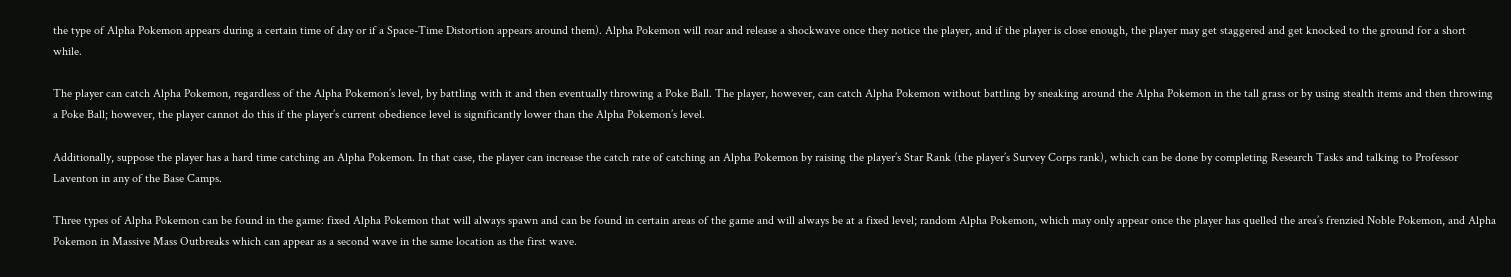the type of Alpha Pokemon appears during a certain time of day or if a Space-Time Distortion appears around them). Alpha Pokemon will roar and release a shockwave once they notice the player, and if the player is close enough, the player may get staggered and get knocked to the ground for a short while.

The player can catch Alpha Pokemon, regardless of the Alpha Pokemon’s level, by battling with it and then eventually throwing a Poke Ball. The player, however, can catch Alpha Pokemon without battling by sneaking around the Alpha Pokemon in the tall grass or by using stealth items and then throwing a Poke Ball; however, the player cannot do this if the player’s current obedience level is significantly lower than the Alpha Pokemon’s level.

Additionally, suppose the player has a hard time catching an Alpha Pokemon. In that case, the player can increase the catch rate of catching an Alpha Pokemon by raising the player’s Star Rank (the player’s Survey Corps rank), which can be done by completing Research Tasks and talking to Professor Laventon in any of the Base Camps.

Three types of Alpha Pokemon can be found in the game: fixed Alpha Pokemon that will always spawn and can be found in certain areas of the game and will always be at a fixed level; random Alpha Pokemon, which may only appear once the player has quelled the area’s frenzied Noble Pokemon, and Alpha Pokemon in Massive Mass Outbreaks which can appear as a second wave in the same location as the first wave.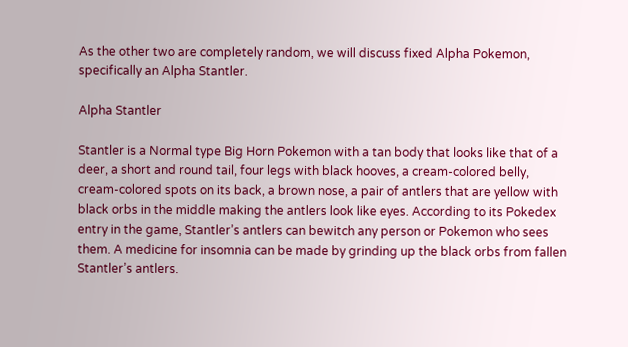As the other two are completely random, we will discuss fixed Alpha Pokemon, specifically an Alpha Stantler.

Alpha Stantler

Stantler is a Normal type Big Horn Pokemon with a tan body that looks like that of a deer, a short and round tail, four legs with black hooves, a cream-colored belly, cream-colored spots on its back, a brown nose, a pair of antlers that are yellow with black orbs in the middle making the antlers look like eyes. According to its Pokedex entry in the game, Stantler’s antlers can bewitch any person or Pokemon who sees them. A medicine for insomnia can be made by grinding up the black orbs from fallen Stantler’s antlers.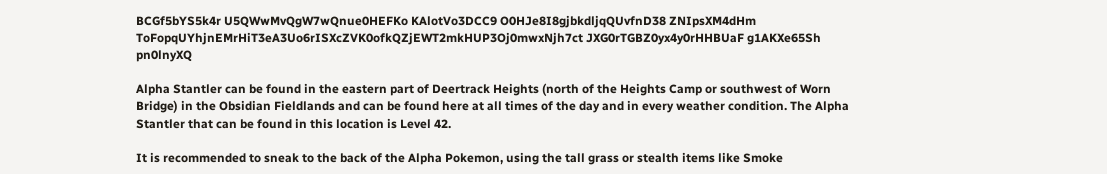BCGf5bYS5k4r U5QWwMvQgW7wQnue0HEFKo KAlotVo3DCC9 O0HJe8I8gjbkdljqQUvfnD38 ZNIpsXM4dHm ToFopqUYhjnEMrHiT3eA3Uo6rISXcZVK0ofkQZjEWT2mkHUP3Oj0mwxNjh7ct JXG0rTGBZ0yx4y0rHHBUaF g1AKXe65Sh pn0lnyXQ

Alpha Stantler can be found in the eastern part of Deertrack Heights (north of the Heights Camp or southwest of Worn Bridge) in the Obsidian Fieldlands and can be found here at all times of the day and in every weather condition. The Alpha Stantler that can be found in this location is Level 42.

It is recommended to sneak to the back of the Alpha Pokemon, using the tall grass or stealth items like Smoke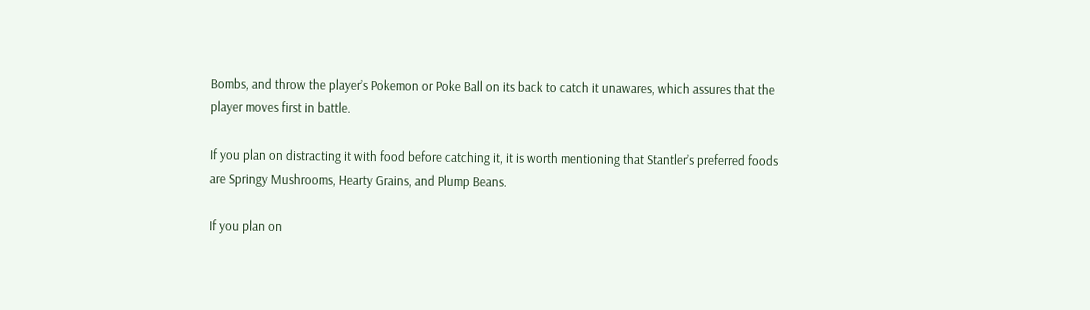Bombs, and throw the player’s Pokemon or Poke Ball on its back to catch it unawares, which assures that the player moves first in battle.

If you plan on distracting it with food before catching it, it is worth mentioning that Stantler’s preferred foods are Springy Mushrooms, Hearty Grains, and Plump Beans.

If you plan on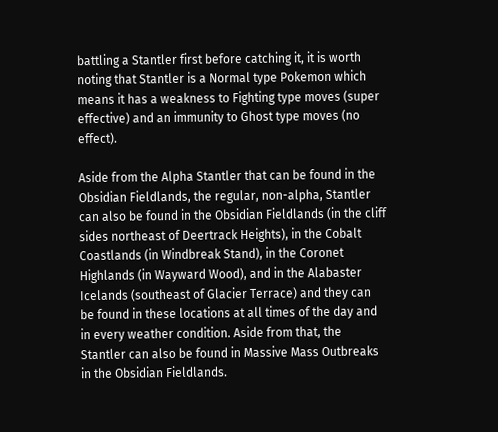battling a Stantler first before catching it, it is worth noting that Stantler is a Normal type Pokemon which means it has a weakness to Fighting type moves (super effective) and an immunity to Ghost type moves (no effect).

Aside from the Alpha Stantler that can be found in the Obsidian Fieldlands, the regular, non-alpha, Stantler can also be found in the Obsidian Fieldlands (in the cliff sides northeast of Deertrack Heights), in the Cobalt Coastlands (in Windbreak Stand), in the Coronet Highlands (in Wayward Wood), and in the Alabaster Icelands (southeast of Glacier Terrace) and they can be found in these locations at all times of the day and in every weather condition. Aside from that, the Stantler can also be found in Massive Mass Outbreaks in the Obsidian Fieldlands.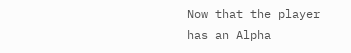Now that the player has an Alpha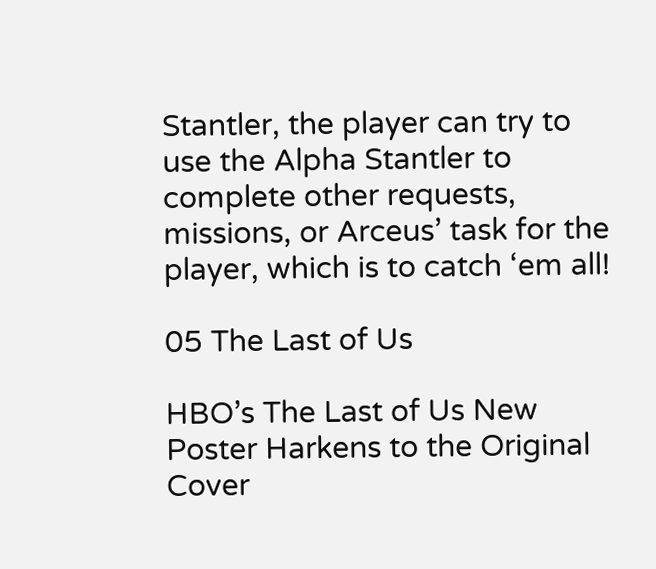Stantler, the player can try to use the Alpha Stantler to complete other requests, missions, or Arceus’ task for the player, which is to catch ‘em all!

05 The Last of Us

HBO’s The Last of Us New Poster Harkens to the Original Cover